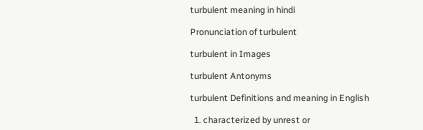turbulent meaning in hindi

Pronunciation of turbulent

turbulent in Images

turbulent Antonyms

turbulent Definitions and meaning in English

  1. characterized by unrest or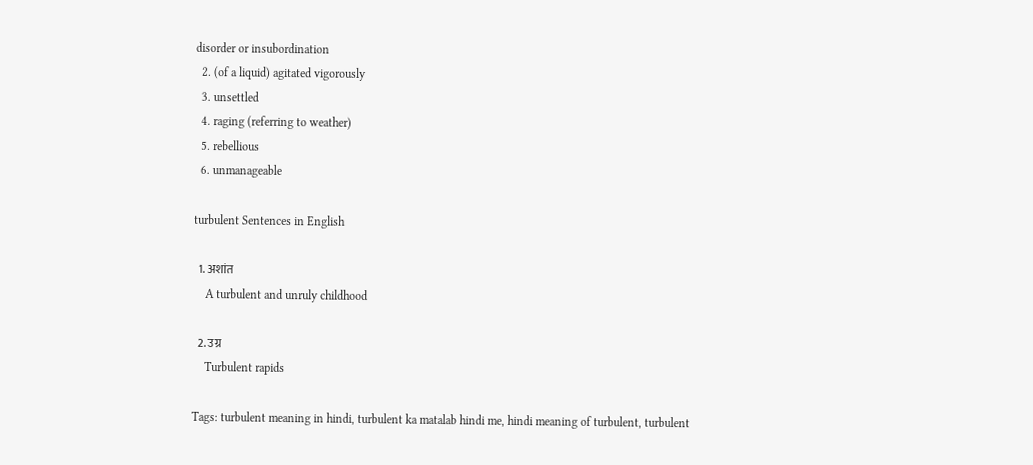disorder or insubordination
  2. (of a liquid) agitated vigorously
  3. unsettled
  4. raging (referring to weather)
  5. rebellious
  6. unmanageable

turbulent Sentences in English

  1. अशांत
    A turbulent and unruly childhood

  2. उग्र
    Turbulent rapids

Tags: turbulent meaning in hindi, turbulent ka matalab hindi me, hindi meaning of turbulent, turbulent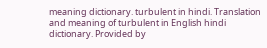meaning dictionary. turbulent in hindi. Translation and meaning of turbulent in English hindi dictionary. Provided by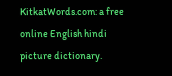KitkatWords.com: a free online English hindi picture dictionary.